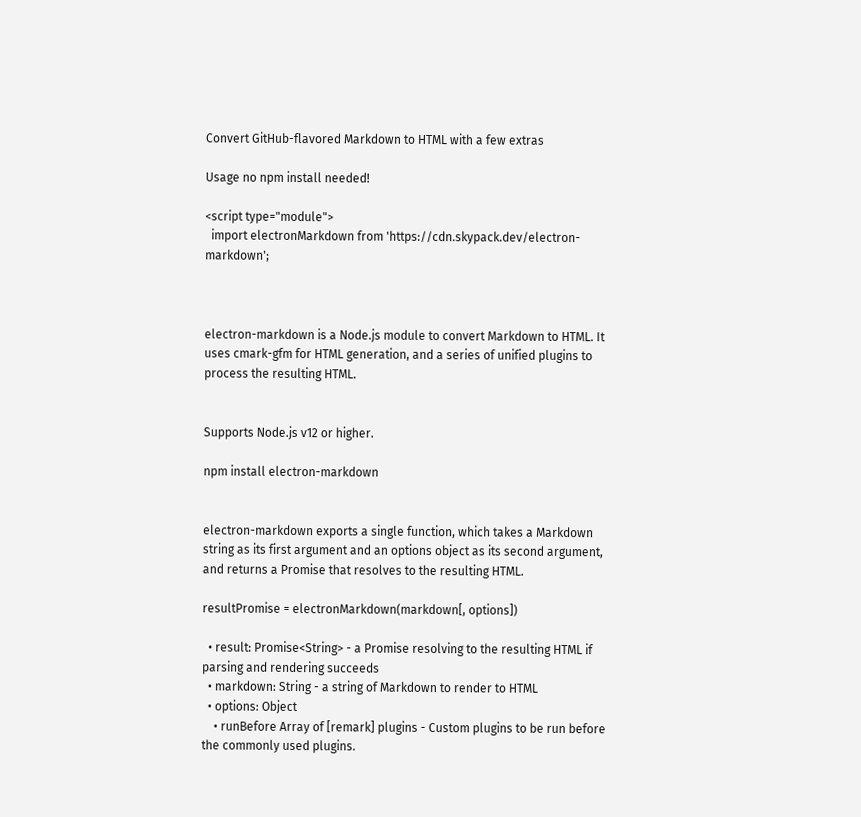Convert GitHub-flavored Markdown to HTML with a few extras

Usage no npm install needed!

<script type="module">
  import electronMarkdown from 'https://cdn.skypack.dev/electron-markdown';



electron-markdown is a Node.js module to convert Markdown to HTML. It uses cmark-gfm for HTML generation, and a series of unified plugins to process the resulting HTML.


Supports Node.js v12 or higher.

npm install electron-markdown


electron-markdown exports a single function, which takes a Markdown string as its first argument and an options object as its second argument, and returns a Promise that resolves to the resulting HTML.

resultPromise = electronMarkdown(markdown[, options])

  • result: Promise<String> - a Promise resolving to the resulting HTML if parsing and rendering succeeds
  • markdown: String - a string of Markdown to render to HTML
  • options: Object
    • runBefore Array of [remark] plugins - Custom plugins to be run before the commonly used plugins.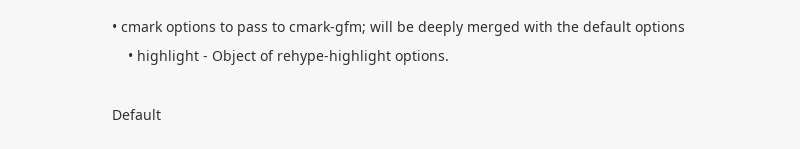• cmark options to pass to cmark-gfm; will be deeply merged with the default options
    • highlight - Object of rehype-highlight options.

Default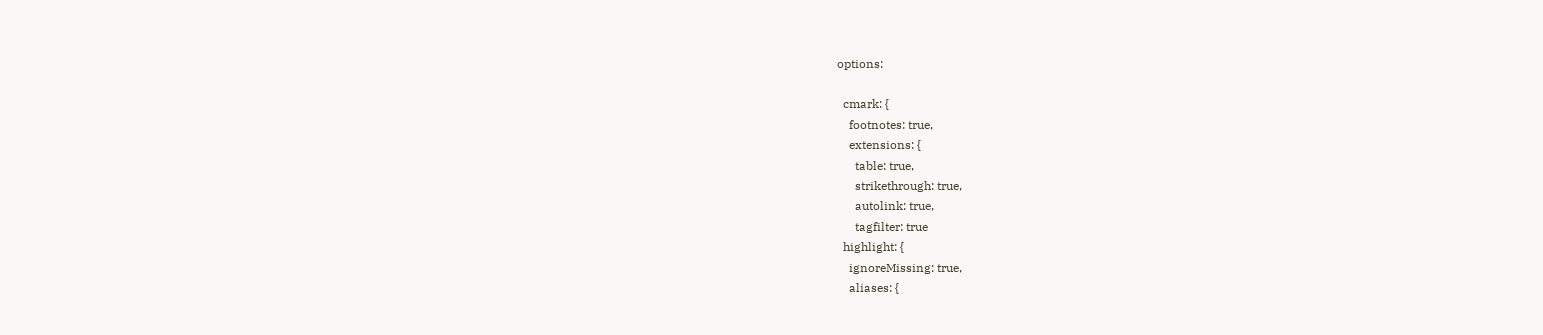options:

  cmark: {
    footnotes: true,
    extensions: {
      table: true,
      strikethrough: true,
      autolink: true,
      tagfilter: true
  highlight: {
    ignoreMissing: true,
    aliases: {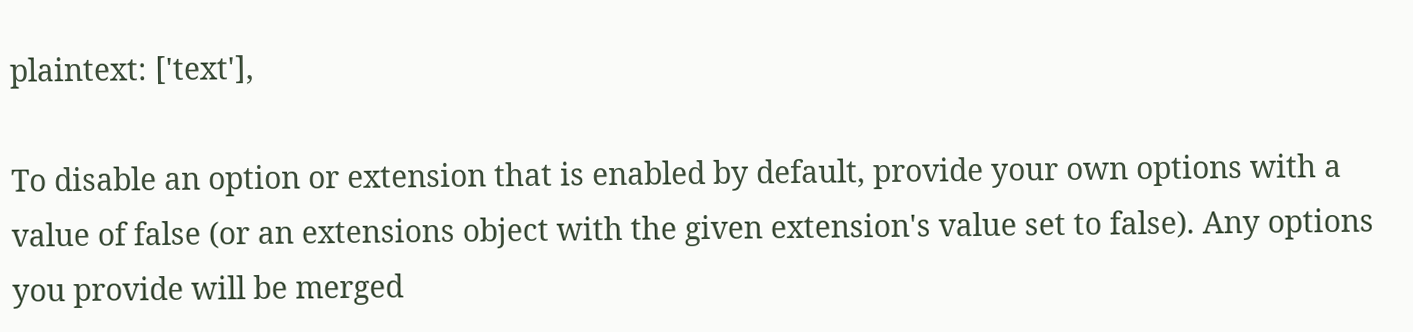plaintext: ['text'],

To disable an option or extension that is enabled by default, provide your own options with a value of false (or an extensions object with the given extension's value set to false). Any options you provide will be merged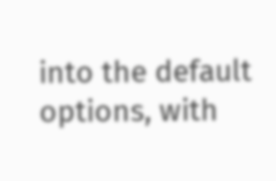into the default options, with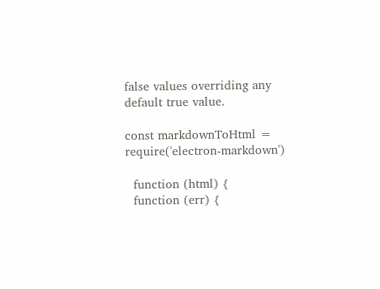false values overriding any default true value.

const markdownToHtml = require('electron-markdown')

  function (html) {
  function (err) {